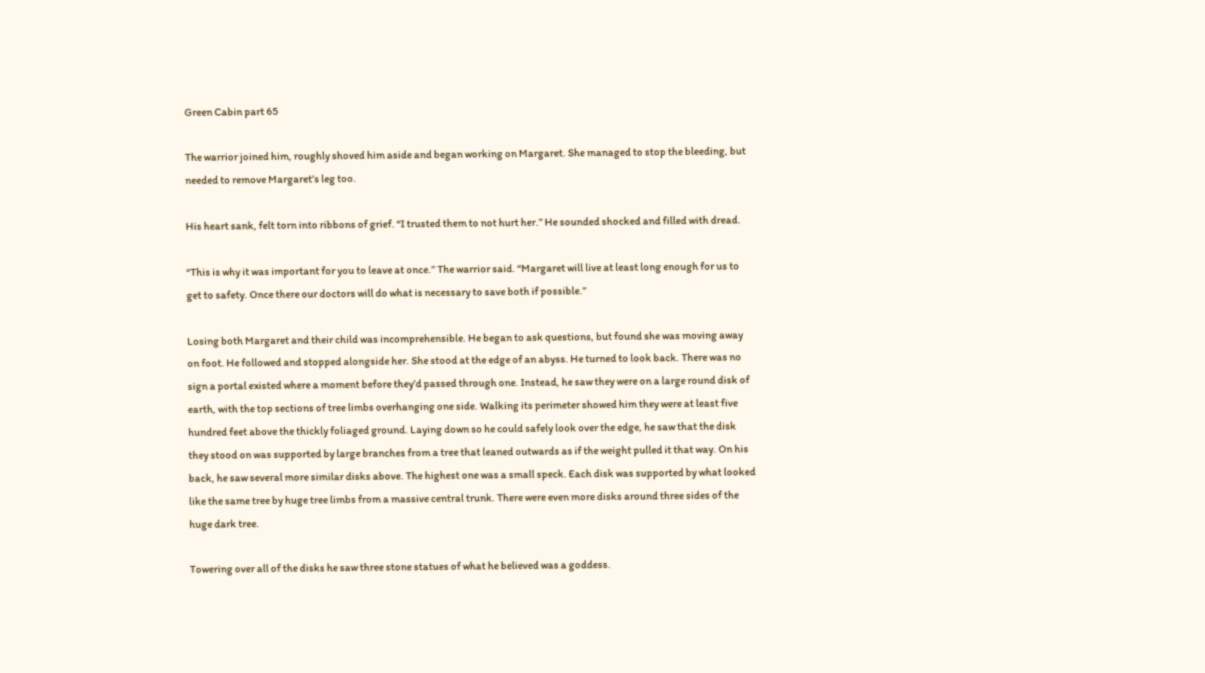Green Cabin part 65

The warrior joined him, roughly shoved him aside and began working on Margaret. She managed to stop the bleeding, but needed to remove Margaret’s leg too.

His heart sank, felt torn into ribbons of grief. “I trusted them to not hurt her.” He sounded shocked and filled with dread.

“This is why it was important for you to leave at once.” The warrior said. “Margaret will live at least long enough for us to get to safety. Once there our doctors will do what is necessary to save both if possible.”

Losing both Margaret and their child was incomprehensible. He began to ask questions, but found she was moving away on foot. He followed and stopped alongside her. She stood at the edge of an abyss. He turned to look back. There was no sign a portal existed where a moment before they’d passed through one. Instead, he saw they were on a large round disk of earth, with the top sections of tree limbs overhanging one side. Walking its perimeter showed him they were at least five hundred feet above the thickly foliaged ground. Laying down so he could safely look over the edge, he saw that the disk they stood on was supported by large branches from a tree that leaned outwards as if the weight pulled it that way. On his back, he saw several more similar disks above. The highest one was a small speck. Each disk was supported by what looked like the same tree by huge tree limbs from a massive central trunk. There were even more disks around three sides of the huge dark tree.

Towering over all of the disks he saw three stone statues of what he believed was a goddess.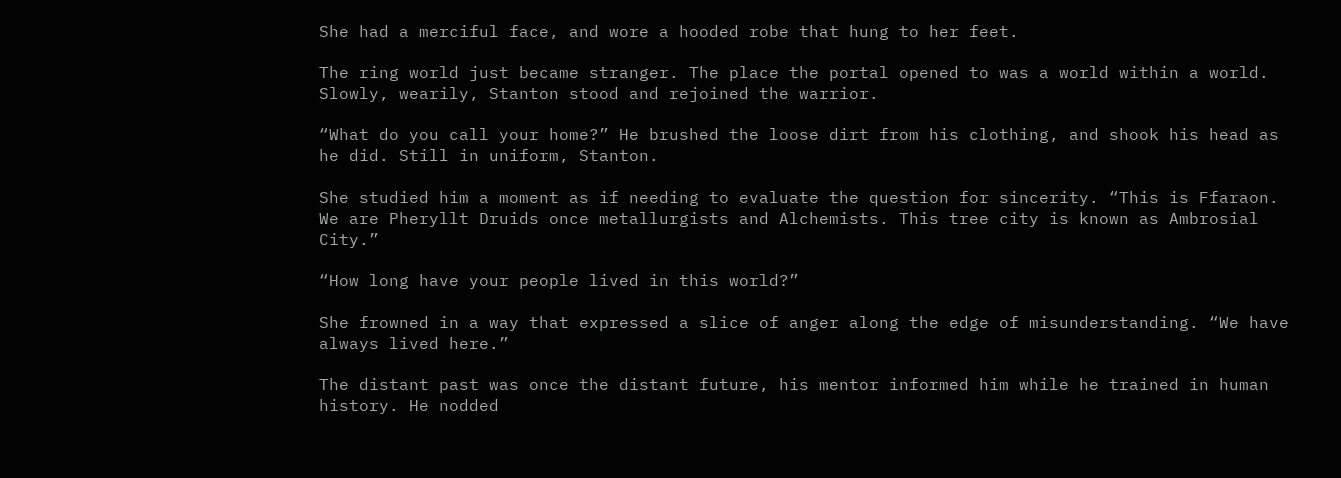She had a merciful face, and wore a hooded robe that hung to her feet.

The ring world just became stranger. The place the portal opened to was a world within a world. Slowly, wearily, Stanton stood and rejoined the warrior.

“What do you call your home?” He brushed the loose dirt from his clothing, and shook his head as he did. Still in uniform, Stanton.

She studied him a moment as if needing to evaluate the question for sincerity. “This is Ffaraon. We are Pheryllt Druids once metallurgists and Alchemists. This tree city is known as Ambrosial City.”

“How long have your people lived in this world?”

She frowned in a way that expressed a slice of anger along the edge of misunderstanding. “We have always lived here.”

The distant past was once the distant future, his mentor informed him while he trained in human history. He nodded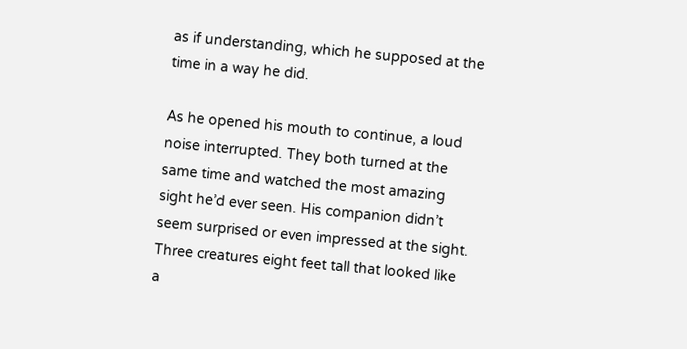as if understanding, which he supposed at the time in a way he did.

As he opened his mouth to continue, a loud noise interrupted. They both turned at the same time and watched the most amazing sight he’d ever seen. His companion didn’t seem surprised or even impressed at the sight. Three creatures eight feet tall that looked like a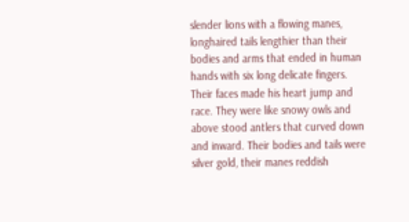slender lions with a flowing manes, longhaired tails lengthier than their bodies and arms that ended in human hands with six long delicate fingers. Their faces made his heart jump and race. They were like snowy owls and above stood antlers that curved down and inward. Their bodies and tails were silver gold, their manes reddish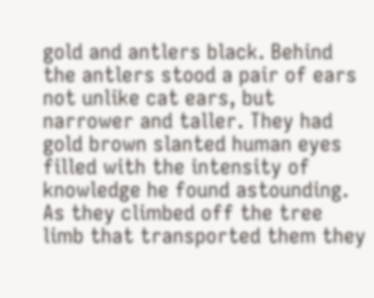gold and antlers black. Behind the antlers stood a pair of ears not unlike cat ears, but narrower and taller. They had gold brown slanted human eyes filled with the intensity of knowledge he found astounding. As they climbed off the tree limb that transported them they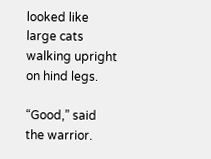looked like large cats walking upright on hind legs.

“Good,” said the warrior.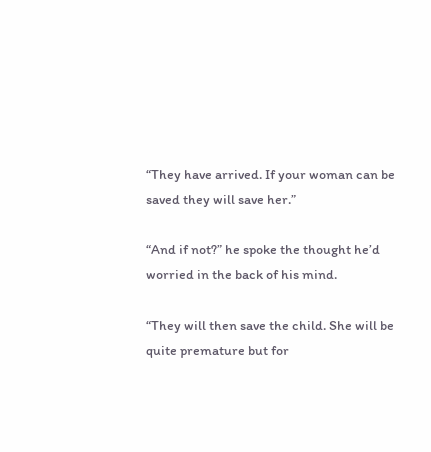“They have arrived. If your woman can be saved they will save her.”

“And if not?” he spoke the thought he’d worried in the back of his mind.

“They will then save the child. She will be quite premature but for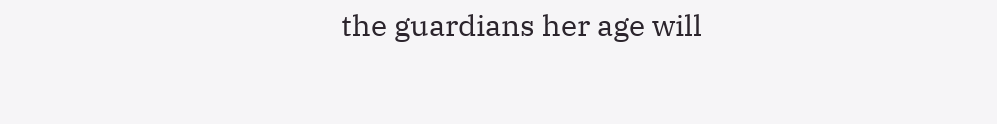the guardians her age will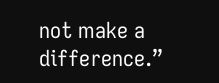not make a difference.”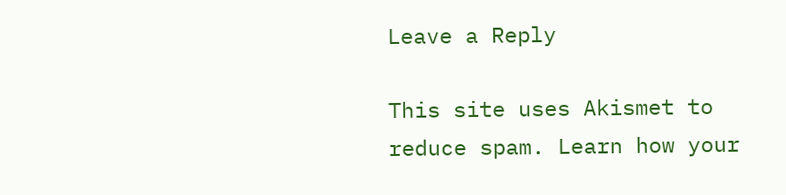Leave a Reply

This site uses Akismet to reduce spam. Learn how your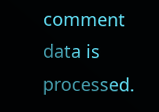comment data is processed.